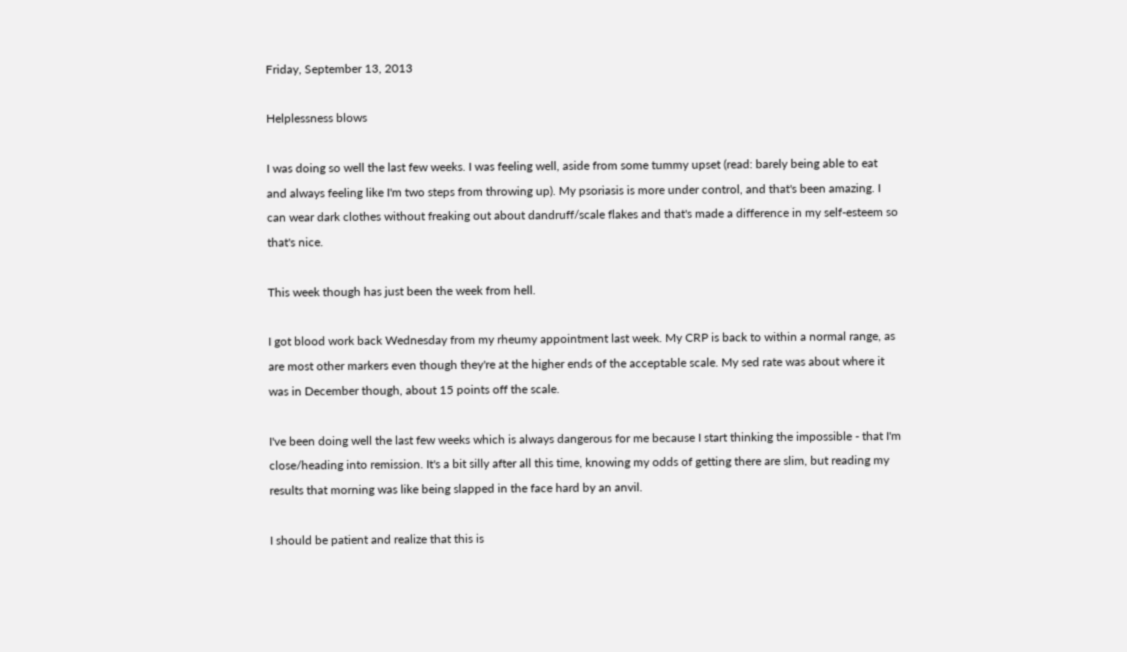Friday, September 13, 2013

Helplessness blows

I was doing so well the last few weeks. I was feeling well, aside from some tummy upset (read: barely being able to eat and always feeling like I'm two steps from throwing up). My psoriasis is more under control, and that's been amazing. I can wear dark clothes without freaking out about dandruff/scale flakes and that's made a difference in my self-esteem so that's nice.

This week though has just been the week from hell.

I got blood work back Wednesday from my rheumy appointment last week. My CRP is back to within a normal range, as are most other markers even though they're at the higher ends of the acceptable scale. My sed rate was about where it was in December though, about 15 points off the scale.

I've been doing well the last few weeks which is always dangerous for me because I start thinking the impossible - that I'm close/heading into remission. It's a bit silly after all this time, knowing my odds of getting there are slim, but reading my results that morning was like being slapped in the face hard by an anvil.

I should be patient and realize that this is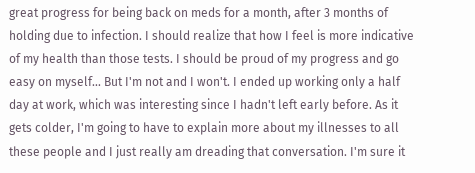great progress for being back on meds for a month, after 3 months of holding due to infection. I should realize that how I feel is more indicative of my health than those tests. I should be proud of my progress and go easy on myself... But I'm not and I won't. I ended up working only a half day at work, which was interesting since I hadn't left early before. As it gets colder, I'm going to have to explain more about my illnesses to all these people and I just really am dreading that conversation. I'm sure it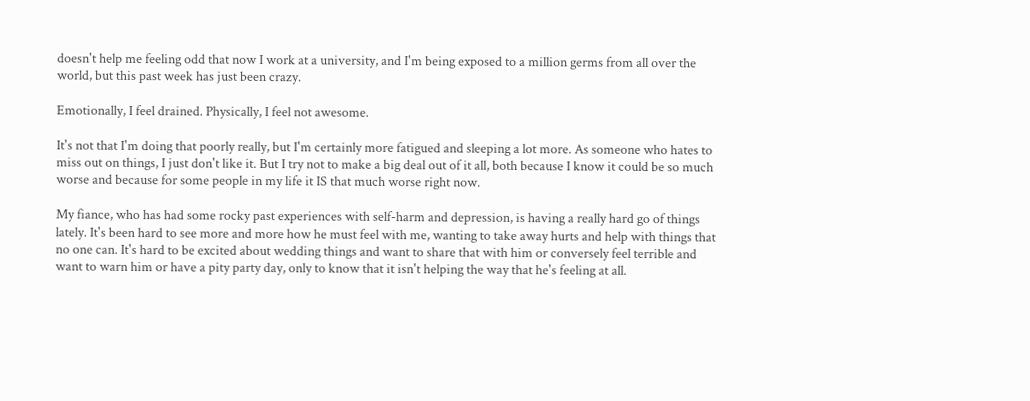doesn't help me feeling odd that now I work at a university, and I'm being exposed to a million germs from all over the world, but this past week has just been crazy.

Emotionally, I feel drained. Physically, I feel not awesome.

It's not that I'm doing that poorly really, but I'm certainly more fatigued and sleeping a lot more. As someone who hates to miss out on things, I just don't like it. But I try not to make a big deal out of it all, both because I know it could be so much worse and because for some people in my life it IS that much worse right now.

My fiance, who has had some rocky past experiences with self-harm and depression, is having a really hard go of things lately. It's been hard to see more and more how he must feel with me, wanting to take away hurts and help with things that no one can. It's hard to be excited about wedding things and want to share that with him or conversely feel terrible and want to warn him or have a pity party day, only to know that it isn't helping the way that he's feeling at all.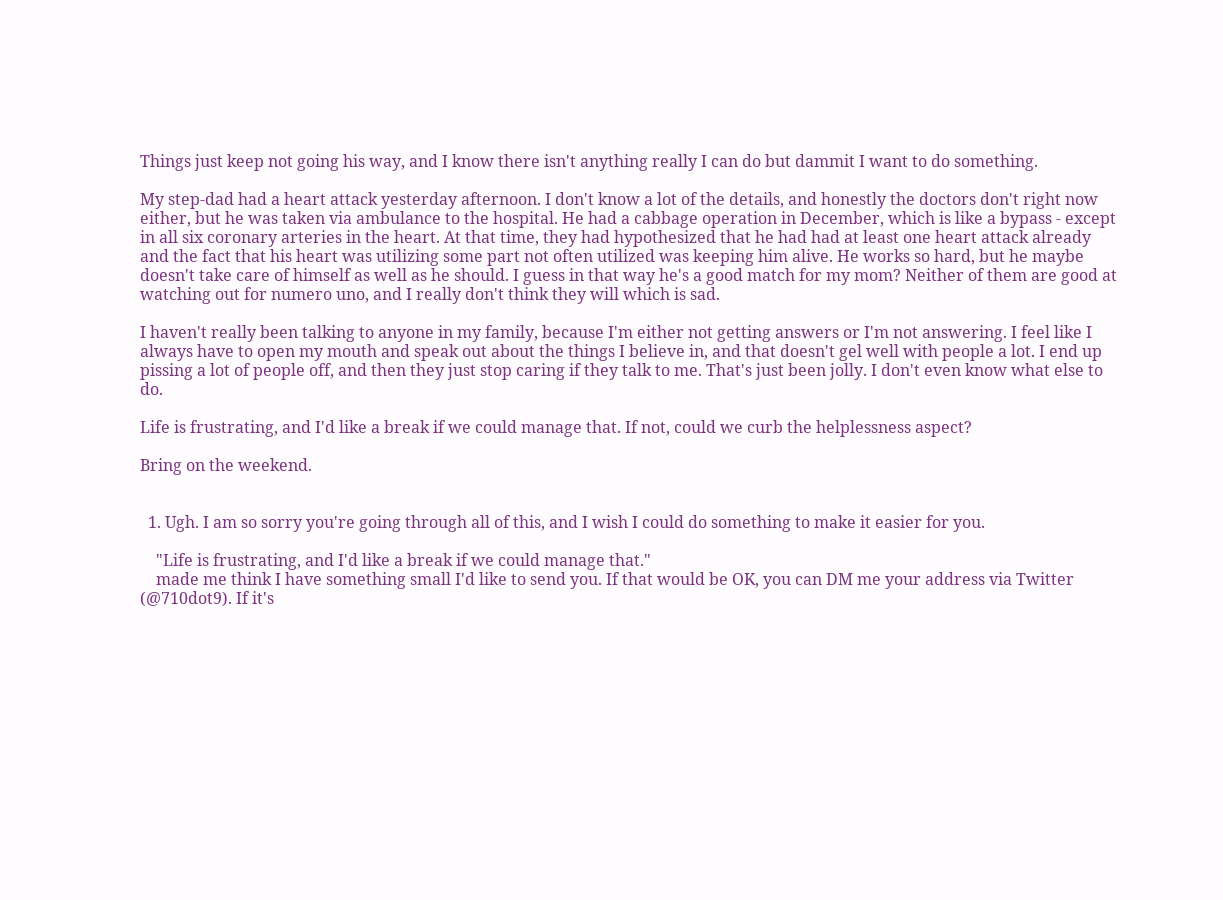Things just keep not going his way, and I know there isn't anything really I can do but dammit I want to do something.

My step-dad had a heart attack yesterday afternoon. I don't know a lot of the details, and honestly the doctors don't right now either, but he was taken via ambulance to the hospital. He had a cabbage operation in December, which is like a bypass - except in all six coronary arteries in the heart. At that time, they had hypothesized that he had had at least one heart attack already and the fact that his heart was utilizing some part not often utilized was keeping him alive. He works so hard, but he maybe doesn't take care of himself as well as he should. I guess in that way he's a good match for my mom? Neither of them are good at watching out for numero uno, and I really don't think they will which is sad.

I haven't really been talking to anyone in my family, because I'm either not getting answers or I'm not answering. I feel like I always have to open my mouth and speak out about the things I believe in, and that doesn't gel well with people a lot. I end up pissing a lot of people off, and then they just stop caring if they talk to me. That's just been jolly. I don't even know what else to do.

Life is frustrating, and I'd like a break if we could manage that. If not, could we curb the helplessness aspect?

Bring on the weekend.


  1. Ugh. I am so sorry you're going through all of this, and I wish I could do something to make it easier for you.

    "Life is frustrating, and I'd like a break if we could manage that."
    made me think I have something small I'd like to send you. If that would be OK, you can DM me your address via Twitter (@710dot9). If it's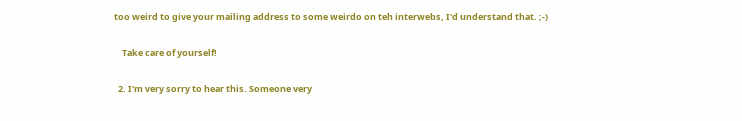too weird to give your mailing address to some weirdo on teh interwebs, I'd understand that. ;-)

    Take care of yourself!

  2. I'm very sorry to hear this. Someone very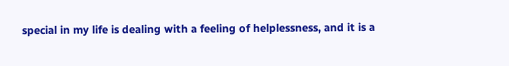special in my life is dealing with a feeling of helplessness, and it is a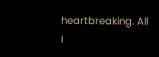heartbreaking. All I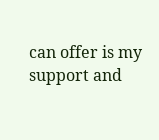can offer is my support and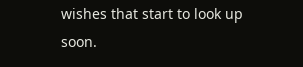wishes that start to look up soon.